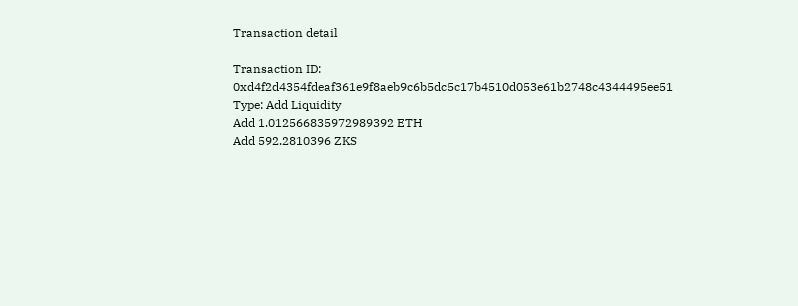Transaction detail

Transaction ID: 0xd4f2d4354fdeaf361e9f8aeb9c6b5dc5c17b4510d053e61b2748c4344495ee51
Type: Add Liquidity
Add 1.012566835972989392 ETH
Add 592.2810396 ZKS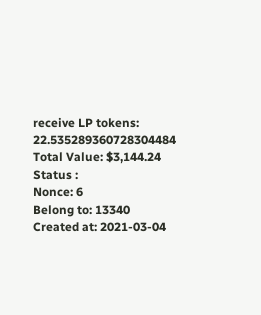receive LP tokens: 22.535289360728304484
Total Value: $3,144.24
Status :
Nonce: 6
Belong to: 13340
Created at: 2021-03-04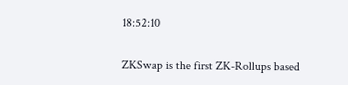18:52:10

ZKSwap is the first ZK-Rollups based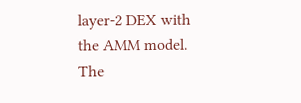layer-2 DEX with the AMM model. The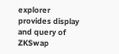explorer provides display and query of ZKSwap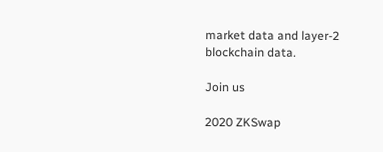market data and layer-2 blockchain data.

Join us

2020 ZKSwap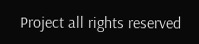Project all rights reserved